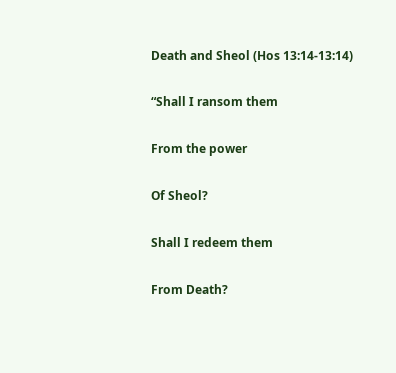Death and Sheol (Hos 13:14-13:14)

“Shall I ransom them

From the power

Of Sheol?

Shall I redeem them

From Death?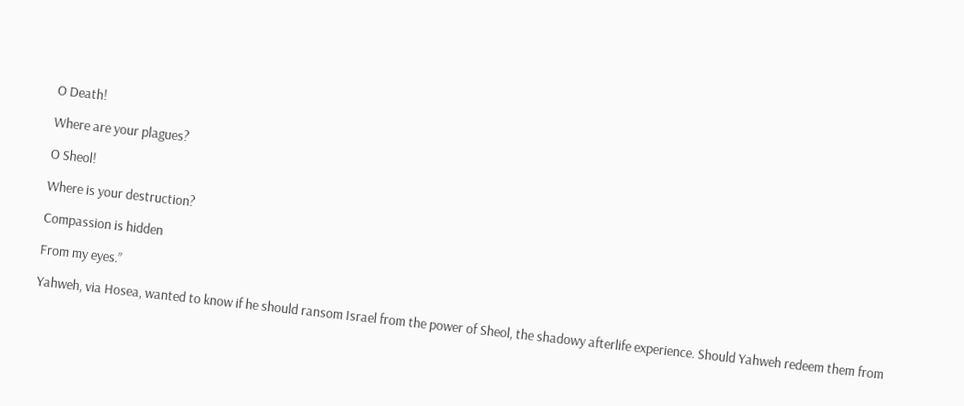O Death!

Where are your plagues?

O Sheol!

Where is your destruction?

Compassion is hidden

From my eyes.”

Yahweh, via Hosea, wanted to know if he should ransom Israel from the power of Sheol, the shadowy afterlife experience. Should Yahweh redeem them from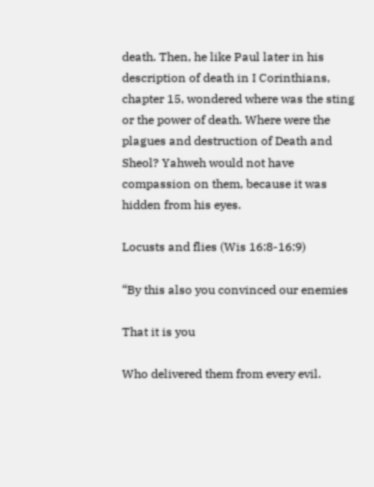death. Then, he like Paul later in his description of death in I Corinthians, chapter 15, wondered where was the sting or the power of death. Where were the plagues and destruction of Death and Sheol? Yahweh would not have compassion on them, because it was hidden from his eyes.

Locusts and flies (Wis 16:8-16:9)

“By this also you convinced our enemies

That it is you

Who delivered them from every evil.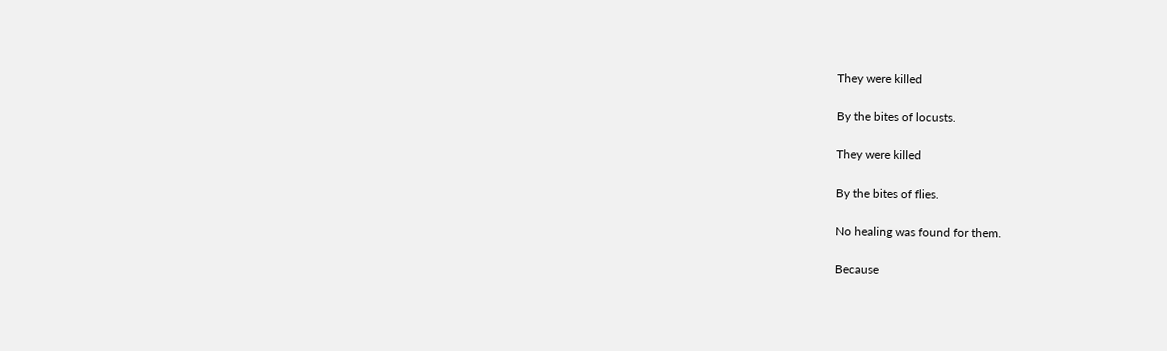They were killed

By the bites of locusts.

They were killed

By the bites of flies.

No healing was found for them.

Because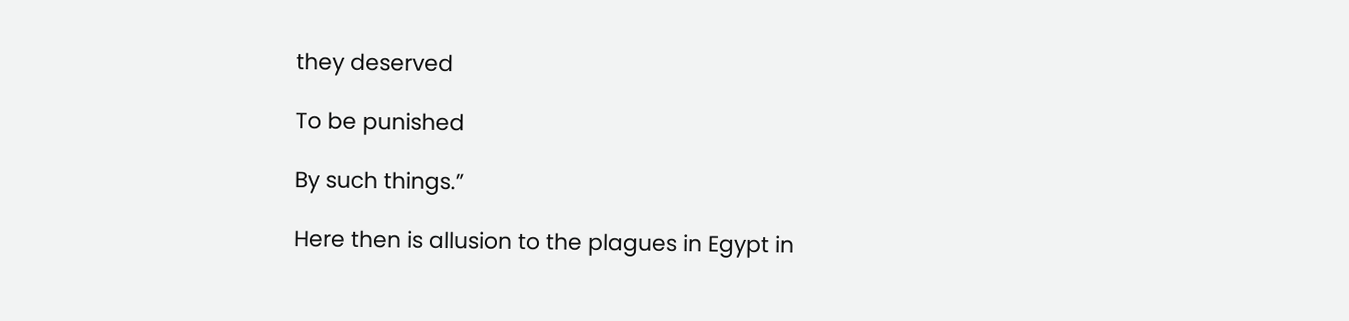they deserved

To be punished

By such things.”

Here then is allusion to the plagues in Egypt in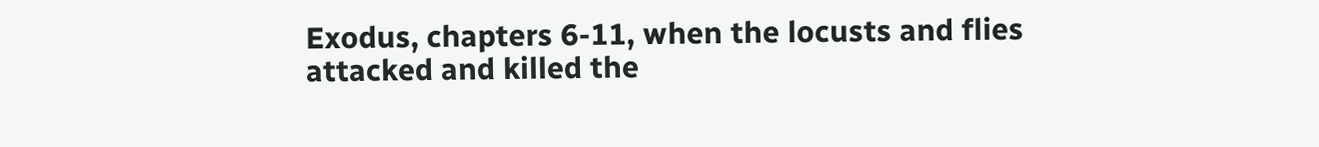Exodus, chapters 6-11, when the locusts and flies attacked and killed the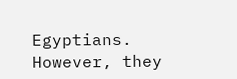Egyptians. However, they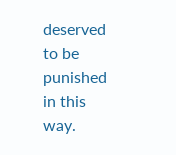deserved to be punished in this way.